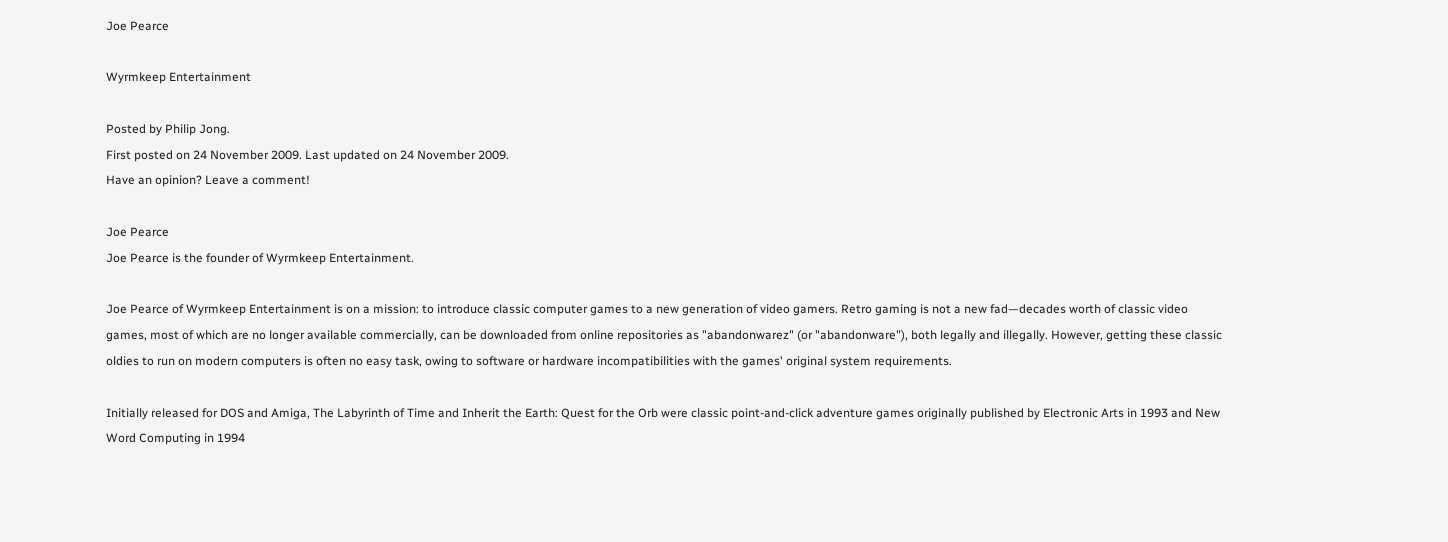Joe Pearce

Wyrmkeep Entertainment

Posted by Philip Jong.
First posted on 24 November 2009. Last updated on 24 November 2009.
Have an opinion? Leave a comment!

Joe Pearce
Joe Pearce is the founder of Wyrmkeep Entertainment.

Joe Pearce of Wyrmkeep Entertainment is on a mission: to introduce classic computer games to a new generation of video gamers. Retro gaming is not a new fad—decades worth of classic video games, most of which are no longer available commercially, can be downloaded from online repositories as "abandonwarez" (or "abandonware"), both legally and illegally. However, getting these classic oldies to run on modern computers is often no easy task, owing to software or hardware incompatibilities with the games' original system requirements.

Initially released for DOS and Amiga, The Labyrinth of Time and Inherit the Earth: Quest for the Orb were classic point-and-click adventure games originally published by Electronic Arts in 1993 and New Word Computing in 1994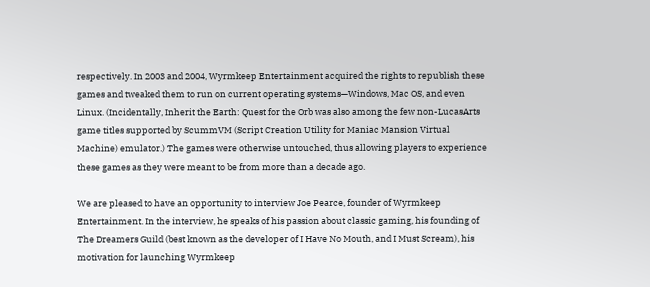respectively. In 2003 and 2004, Wyrmkeep Entertainment acquired the rights to republish these games and tweaked them to run on current operating systems—Windows, Mac OS, and even Linux. (Incidentally, Inherit the Earth: Quest for the Orb was also among the few non-LucasArts game titles supported by ScummVM (Script Creation Utility for Maniac Mansion Virtual Machine) emulator.) The games were otherwise untouched, thus allowing players to experience these games as they were meant to be from more than a decade ago.

We are pleased to have an opportunity to interview Joe Pearce, founder of Wyrmkeep Entertainment. In the interview, he speaks of his passion about classic gaming, his founding of The Dreamers Guild (best known as the developer of I Have No Mouth, and I Must Scream), his motivation for launching Wyrmkeep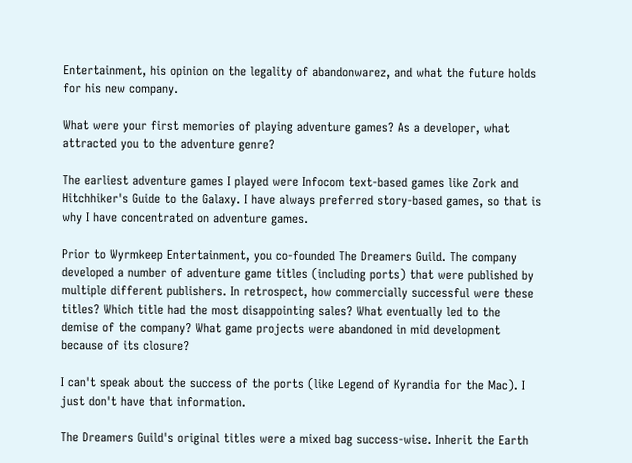Entertainment, his opinion on the legality of abandonwarez, and what the future holds for his new company.

What were your first memories of playing adventure games? As a developer, what attracted you to the adventure genre?

The earliest adventure games I played were Infocom text-based games like Zork and Hitchhiker's Guide to the Galaxy. I have always preferred story-based games, so that is why I have concentrated on adventure games.

Prior to Wyrmkeep Entertainment, you co-founded The Dreamers Guild. The company developed a number of adventure game titles (including ports) that were published by multiple different publishers. In retrospect, how commercially successful were these titles? Which title had the most disappointing sales? What eventually led to the demise of the company? What game projects were abandoned in mid development because of its closure?

I can't speak about the success of the ports (like Legend of Kyrandia for the Mac). I just don't have that information.

The Dreamers Guild's original titles were a mixed bag success-wise. Inherit the Earth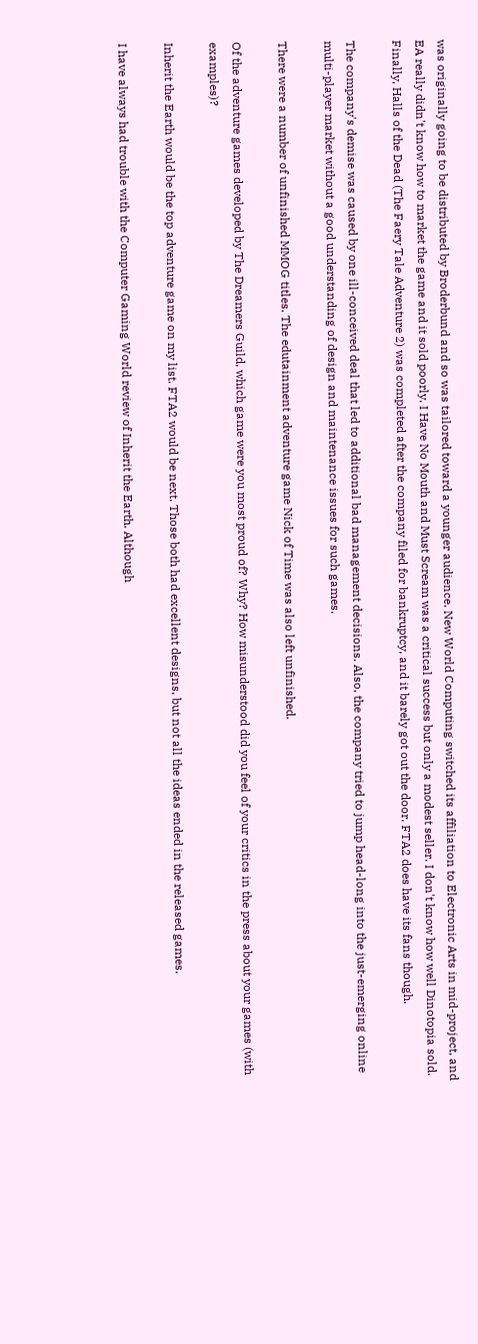was originally going to be distributed by Broderbund and so was tailored toward a younger audience. New World Computing switched its affiliation to Electronic Arts in mid-project, and EA really didn't know how to market the game and it sold poorly. I Have No Mouth and Must Scream was a critical success but only a modest seller. I don't know how well Dinotopia sold. Finally, Halls of the Dead (The Faery Tale Adventure 2) was completed after the company filed for bankruptcy, and it barely got out the door. FTA2 does have its fans though.

The company's demise was caused by one ill-conceived deal that led to additional bad management decisions. Also, the company tried to jump head-long into the just-emerging online multi-player market without a good understanding of design and maintenance issues for such games.

There were a number of unfinished MMOG titles. The edutainment adventure game Nick of Time was also left unfinished.

Of the adventure games developed by The Dreamers Guild, which game were you most proud of? Why? How misunderstood did you feel of your critics in the press about your games (with examples)?

Inherit the Earth would be the top adventure game on my list. FTA2 would be next. Those both had excellent designs, but not all the ideas ended in the released games.

I have always had trouble with the Computer Gaming World review of Inherit the Earth. Although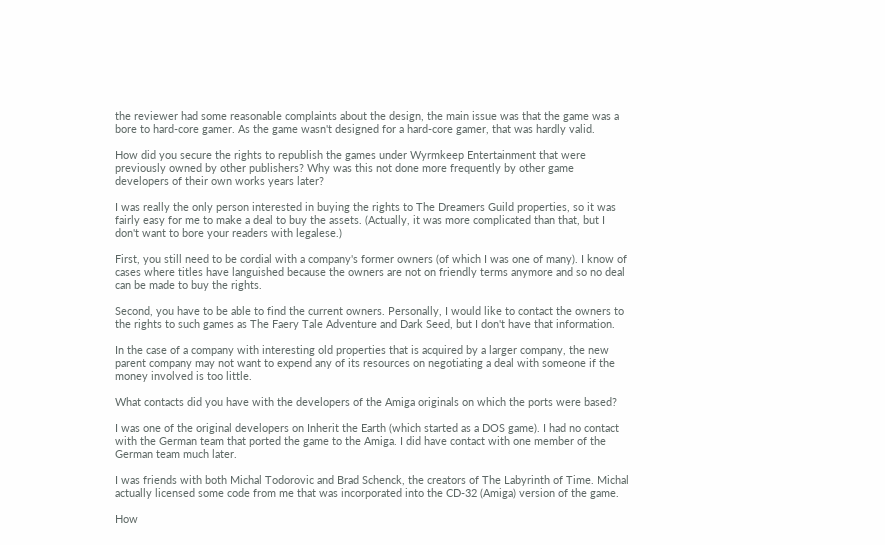the reviewer had some reasonable complaints about the design, the main issue was that the game was a bore to hard-core gamer. As the game wasn't designed for a hard-core gamer, that was hardly valid.

How did you secure the rights to republish the games under Wyrmkeep Entertainment that were previously owned by other publishers? Why was this not done more frequently by other game developers of their own works years later?

I was really the only person interested in buying the rights to The Dreamers Guild properties, so it was fairly easy for me to make a deal to buy the assets. (Actually, it was more complicated than that, but I don't want to bore your readers with legalese.)

First, you still need to be cordial with a company's former owners (of which I was one of many). I know of cases where titles have languished because the owners are not on friendly terms anymore and so no deal can be made to buy the rights.

Second, you have to be able to find the current owners. Personally, I would like to contact the owners to the rights to such games as The Faery Tale Adventure and Dark Seed, but I don't have that information.

In the case of a company with interesting old properties that is acquired by a larger company, the new parent company may not want to expend any of its resources on negotiating a deal with someone if the money involved is too little.

What contacts did you have with the developers of the Amiga originals on which the ports were based?

I was one of the original developers on Inherit the Earth (which started as a DOS game). I had no contact with the German team that ported the game to the Amiga. I did have contact with one member of the German team much later.

I was friends with both Michal Todorovic and Brad Schenck, the creators of The Labyrinth of Time. Michal actually licensed some code from me that was incorporated into the CD-32 (Amiga) version of the game.

How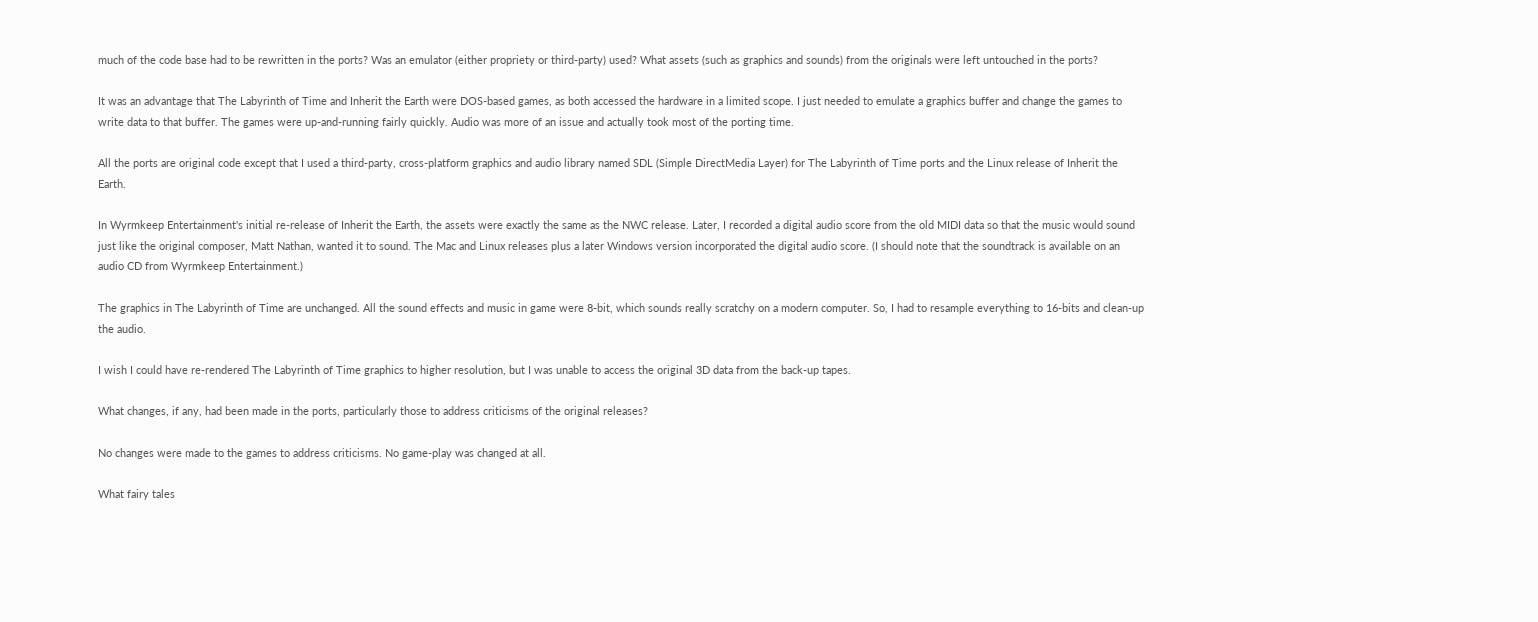much of the code base had to be rewritten in the ports? Was an emulator (either propriety or third-party) used? What assets (such as graphics and sounds) from the originals were left untouched in the ports?

It was an advantage that The Labyrinth of Time and Inherit the Earth were DOS-based games, as both accessed the hardware in a limited scope. I just needed to emulate a graphics buffer and change the games to write data to that buffer. The games were up-and-running fairly quickly. Audio was more of an issue and actually took most of the porting time.

All the ports are original code except that I used a third-party, cross-platform graphics and audio library named SDL (Simple DirectMedia Layer) for The Labyrinth of Time ports and the Linux release of Inherit the Earth.

In Wyrmkeep Entertainment's initial re-release of Inherit the Earth, the assets were exactly the same as the NWC release. Later, I recorded a digital audio score from the old MIDI data so that the music would sound just like the original composer, Matt Nathan, wanted it to sound. The Mac and Linux releases plus a later Windows version incorporated the digital audio score. (I should note that the soundtrack is available on an audio CD from Wyrmkeep Entertainment.)

The graphics in The Labyrinth of Time are unchanged. All the sound effects and music in game were 8-bit, which sounds really scratchy on a modern computer. So, I had to resample everything to 16-bits and clean-up the audio.

I wish I could have re-rendered The Labyrinth of Time graphics to higher resolution, but I was unable to access the original 3D data from the back-up tapes.

What changes, if any, had been made in the ports, particularly those to address criticisms of the original releases?

No changes were made to the games to address criticisms. No game-play was changed at all.

What fairy tales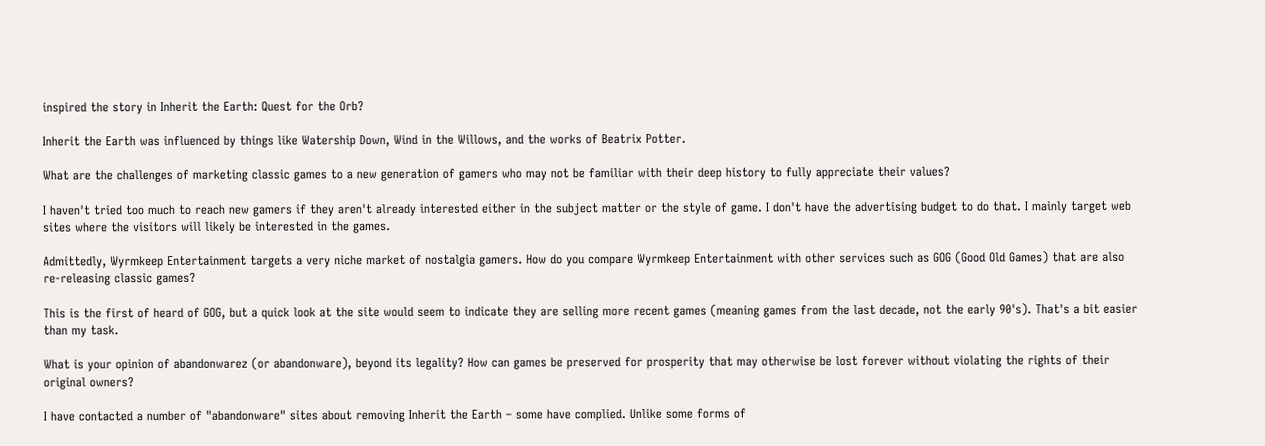inspired the story in Inherit the Earth: Quest for the Orb?

Inherit the Earth was influenced by things like Watership Down, Wind in the Willows, and the works of Beatrix Potter.

What are the challenges of marketing classic games to a new generation of gamers who may not be familiar with their deep history to fully appreciate their values?

I haven't tried too much to reach new gamers if they aren't already interested either in the subject matter or the style of game. I don't have the advertising budget to do that. I mainly target web sites where the visitors will likely be interested in the games.

Admittedly, Wyrmkeep Entertainment targets a very niche market of nostalgia gamers. How do you compare Wyrmkeep Entertainment with other services such as GOG (Good Old Games) that are also re-releasing classic games?

This is the first of heard of GOG, but a quick look at the site would seem to indicate they are selling more recent games (meaning games from the last decade, not the early 90's). That's a bit easier than my task.

What is your opinion of abandonwarez (or abandonware), beyond its legality? How can games be preserved for prosperity that may otherwise be lost forever without violating the rights of their original owners?

I have contacted a number of "abandonware" sites about removing Inherit the Earth – some have complied. Unlike some forms of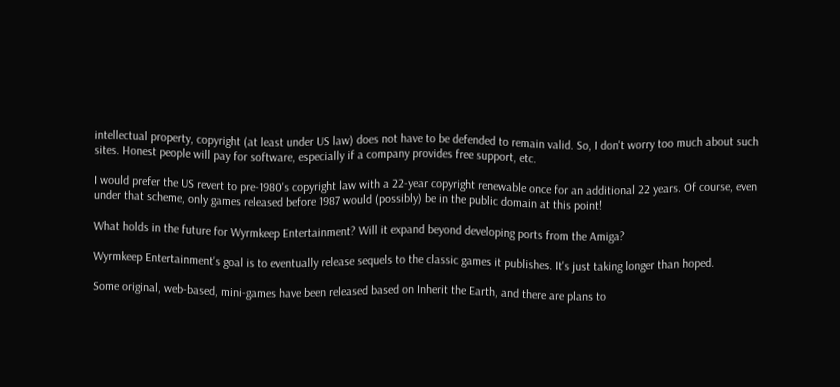intellectual property, copyright (at least under US law) does not have to be defended to remain valid. So, I don't worry too much about such sites. Honest people will pay for software, especially if a company provides free support, etc.

I would prefer the US revert to pre-1980's copyright law with a 22-year copyright renewable once for an additional 22 years. Of course, even under that scheme, only games released before 1987 would (possibly) be in the public domain at this point!

What holds in the future for Wyrmkeep Entertainment? Will it expand beyond developing ports from the Amiga?

Wyrmkeep Entertainment's goal is to eventually release sequels to the classic games it publishes. It's just taking longer than hoped.

Some original, web-based, mini-games have been released based on Inherit the Earth, and there are plans to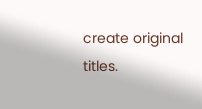create original titles.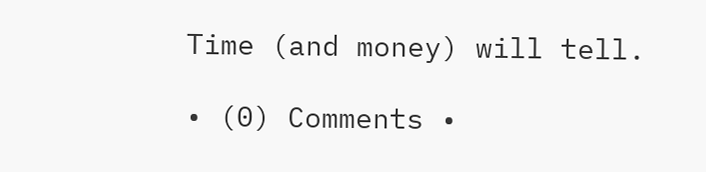Time (and money) will tell.

• (0) Comments •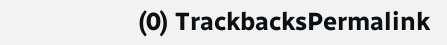(0) TrackbacksPermalink